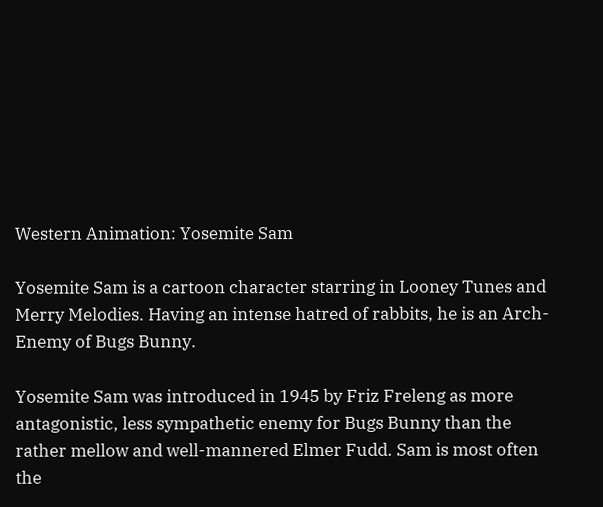Western Animation: Yosemite Sam

Yosemite Sam is a cartoon character starring in Looney Tunes and Merry Melodies. Having an intense hatred of rabbits, he is an Arch-Enemy of Bugs Bunny.

Yosemite Sam was introduced in 1945 by Friz Freleng as more antagonistic, less sympathetic enemy for Bugs Bunny than the rather mellow and well-mannered Elmer Fudd. Sam is most often the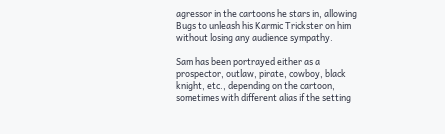agressor in the cartoons he stars in, allowing Bugs to unleash his Karmic Trickster on him without losing any audience sympathy.

Sam has been portrayed either as a prospector, outlaw, pirate, cowboy, black knight, etc., depending on the cartoon, sometimes with different alias if the setting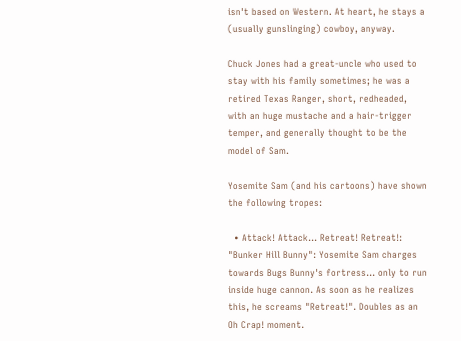isn't based on Western. At heart, he stays a (usually gunslinging) cowboy, anyway.

Chuck Jones had a great-uncle who used to stay with his family sometimes; he was a retired Texas Ranger, short, redheaded, with an huge mustache and a hair-trigger temper, and generally thought to be the model of Sam.

Yosemite Sam (and his cartoons) have shown the following tropes:

  • Attack! Attack... Retreat! Retreat!: "Bunker Hill Bunny": Yosemite Sam charges towards Bugs Bunny's fortress... only to run inside huge cannon. As soon as he realizes this, he screams "Retreat!". Doubles as an Oh Crap! moment.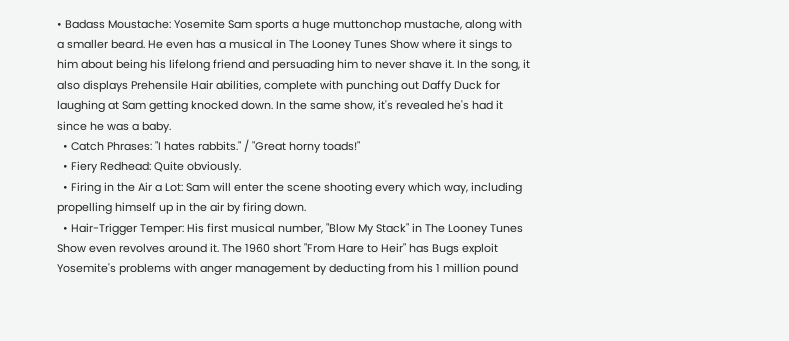• Badass Moustache: Yosemite Sam sports a huge muttonchop mustache, along with a smaller beard. He even has a musical in The Looney Tunes Show where it sings to him about being his lifelong friend and persuading him to never shave it. In the song, it also displays Prehensile Hair abilities, complete with punching out Daffy Duck for laughing at Sam getting knocked down. In the same show, it's revealed he's had it since he was a baby.
  • Catch Phrases: "I hates rabbits." / "Great horny toads!"
  • Fiery Redhead: Quite obviously.
  • Firing in the Air a Lot: Sam will enter the scene shooting every which way, including propelling himself up in the air by firing down.
  • Hair-Trigger Temper: His first musical number, "Blow My Stack" in The Looney Tunes Show even revolves around it. The 1960 short "From Hare to Heir" has Bugs exploit Yosemite's problems with anger management by deducting from his 1 million pound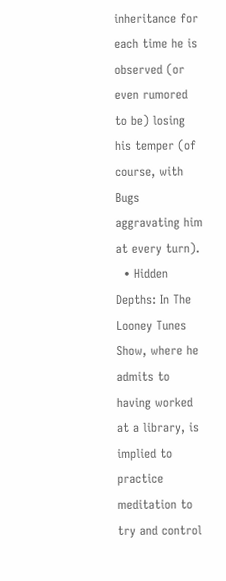inheritance for each time he is observed (or even rumored to be) losing his temper (of course, with Bugs aggravating him at every turn).
  • Hidden Depths: In The Looney Tunes Show, where he admits to having worked at a library, is implied to practice meditation to try and control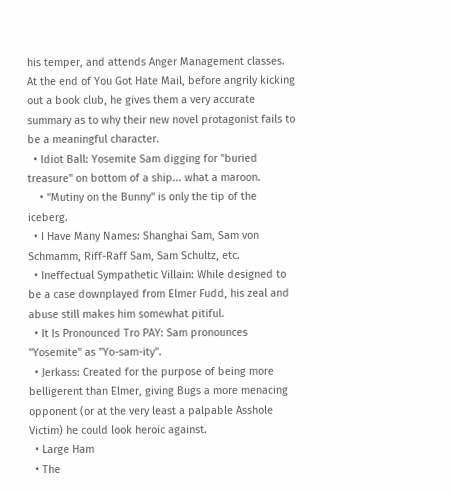his temper, and attends Anger Management classes. At the end of You Got Hate Mail, before angrily kicking out a book club, he gives them a very accurate summary as to why their new novel protagonist fails to be a meaningful character.
  • Idiot Ball: Yosemite Sam digging for "buried treasure" on bottom of a ship... what a maroon.
    • "Mutiny on the Bunny" is only the tip of the iceberg.
  • I Have Many Names: Shanghai Sam, Sam von Schmamm, Riff-Raff Sam, Sam Schultz, etc.
  • Ineffectual Sympathetic Villain: While designed to be a case downplayed from Elmer Fudd, his zeal and abuse still makes him somewhat pitiful.
  • It Is Pronounced Tro PAY: Sam pronounces "Yosemite" as "Yo-sam-ity".
  • Jerkass: Created for the purpose of being more belligerent than Elmer, giving Bugs a more menacing opponent (or at the very least a palpable Asshole Victim) he could look heroic against.
  • Large Ham
  • The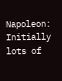Napoleon: Initially lots of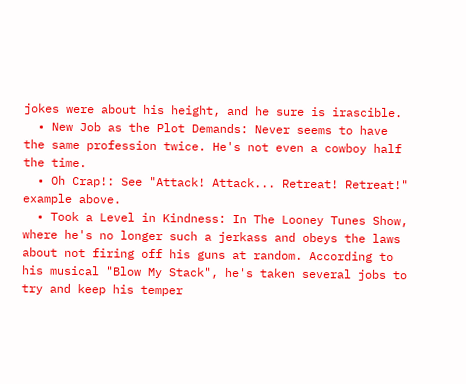jokes were about his height, and he sure is irascible.
  • New Job as the Plot Demands: Never seems to have the same profession twice. He's not even a cowboy half the time.
  • Oh Crap!: See "Attack! Attack... Retreat! Retreat!" example above.
  • Took a Level in Kindness: In The Looney Tunes Show, where he's no longer such a jerkass and obeys the laws about not firing off his guns at random. According to his musical "Blow My Stack", he's taken several jobs to try and keep his temper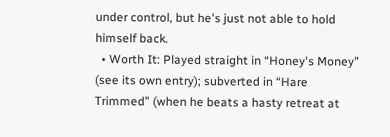under control, but he's just not able to hold himself back.
  • Worth It: Played straight in “Honey's Money” (see its own entry); subverted in “Hare Trimmed” (when he beats a hasty retreat at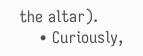the altar).
    • Curiously,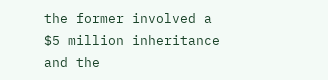the former involved a $5 million inheritance and the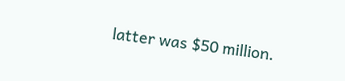latter was $50 million.